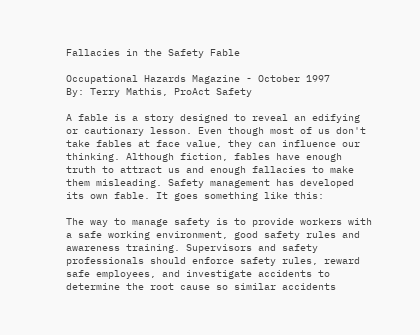Fallacies in the Safety Fable

Occupational Hazards Magazine - October 1997
By: Terry Mathis, ProAct Safety

A fable is a story designed to reveal an edifying or cautionary lesson. Even though most of us don't take fables at face value, they can influence our thinking. Although fiction, fables have enough truth to attract us and enough fallacies to make them misleading. Safety management has developed its own fable. It goes something like this:

The way to manage safety is to provide workers with a safe working environment, good safety rules and awareness training. Supervisors and safety professionals should enforce safety rules, reward safe employees, and investigate accidents to determine the root cause so similar accidents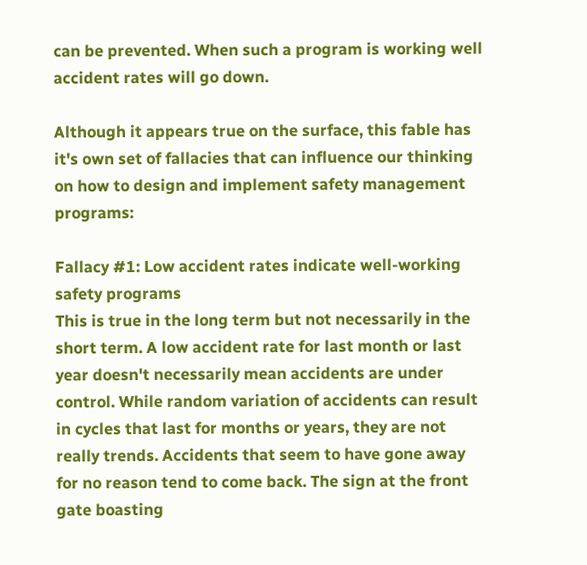can be prevented. When such a program is working well accident rates will go down.

Although it appears true on the surface, this fable has it's own set of fallacies that can influence our thinking on how to design and implement safety management programs:

Fallacy #1: Low accident rates indicate well-working safety programs
This is true in the long term but not necessarily in the short term. A low accident rate for last month or last year doesn't necessarily mean accidents are under control. While random variation of accidents can result in cycles that last for months or years, they are not really trends. Accidents that seem to have gone away for no reason tend to come back. The sign at the front gate boasting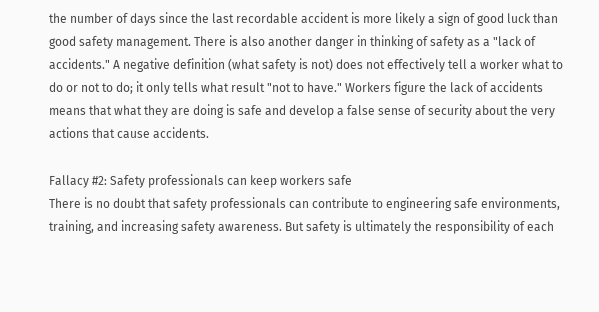the number of days since the last recordable accident is more likely a sign of good luck than good safety management. There is also another danger in thinking of safety as a "lack of accidents." A negative definition (what safety is not) does not effectively tell a worker what to do or not to do; it only tells what result "not to have." Workers figure the lack of accidents means that what they are doing is safe and develop a false sense of security about the very actions that cause accidents.

Fallacy #2: Safety professionals can keep workers safe
There is no doubt that safety professionals can contribute to engineering safe environments, training, and increasing safety awareness. But safety is ultimately the responsibility of each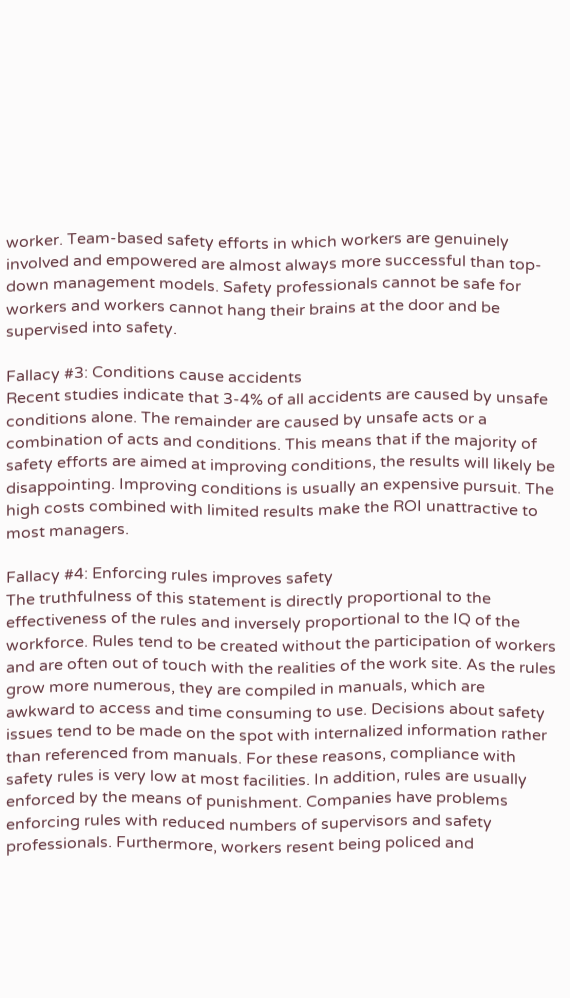worker. Team-based safety efforts in which workers are genuinely involved and empowered are almost always more successful than top-down management models. Safety professionals cannot be safe for workers and workers cannot hang their brains at the door and be supervised into safety.

Fallacy #3: Conditions cause accidents
Recent studies indicate that 3-4% of all accidents are caused by unsafe conditions alone. The remainder are caused by unsafe acts or a combination of acts and conditions. This means that if the majority of safety efforts are aimed at improving conditions, the results will likely be disappointing. Improving conditions is usually an expensive pursuit. The high costs combined with limited results make the ROI unattractive to most managers.

Fallacy #4: Enforcing rules improves safety
The truthfulness of this statement is directly proportional to the effectiveness of the rules and inversely proportional to the IQ of the workforce. Rules tend to be created without the participation of workers and are often out of touch with the realities of the work site. As the rules grow more numerous, they are compiled in manuals, which are awkward to access and time consuming to use. Decisions about safety issues tend to be made on the spot with internalized information rather than referenced from manuals. For these reasons, compliance with safety rules is very low at most facilities. In addition, rules are usually enforced by the means of punishment. Companies have problems enforcing rules with reduced numbers of supervisors and safety professionals. Furthermore, workers resent being policed and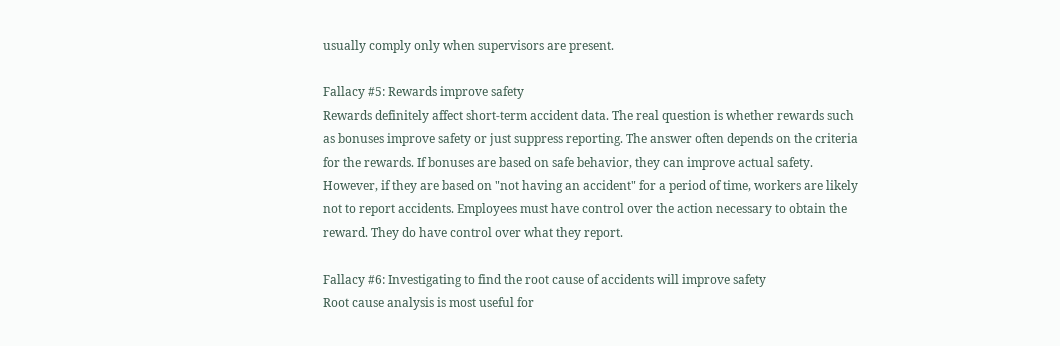usually comply only when supervisors are present.

Fallacy #5: Rewards improve safety
Rewards definitely affect short-term accident data. The real question is whether rewards such as bonuses improve safety or just suppress reporting. The answer often depends on the criteria for the rewards. If bonuses are based on safe behavior, they can improve actual safety. However, if they are based on "not having an accident" for a period of time, workers are likely not to report accidents. Employees must have control over the action necessary to obtain the reward. They do have control over what they report.

Fallacy #6: Investigating to find the root cause of accidents will improve safety
Root cause analysis is most useful for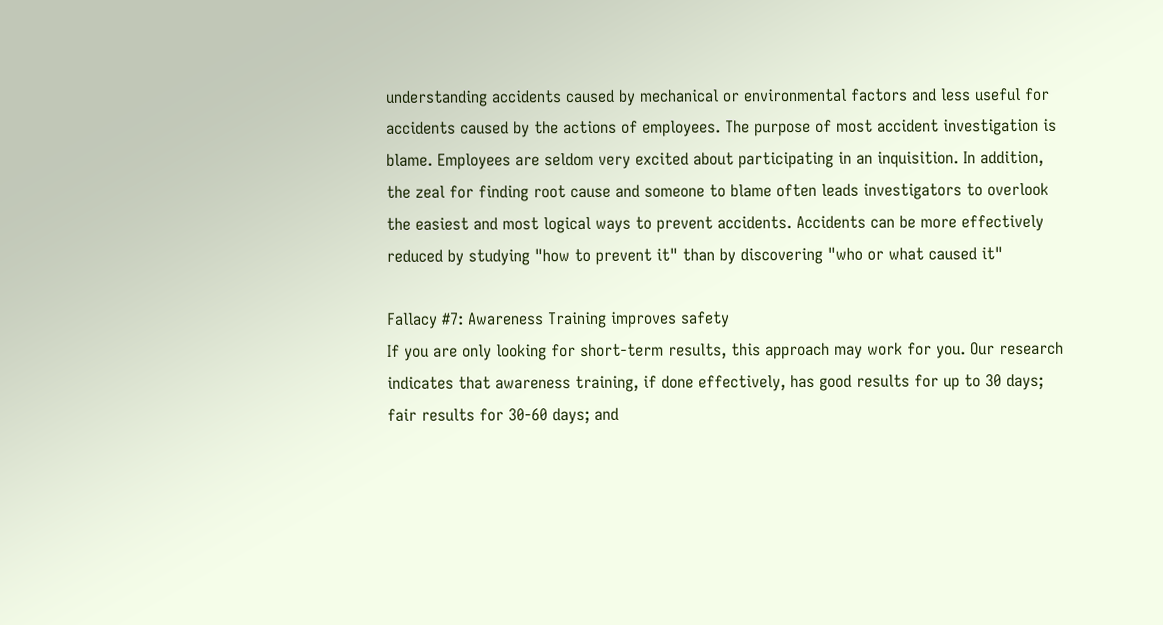understanding accidents caused by mechanical or environmental factors and less useful for accidents caused by the actions of employees. The purpose of most accident investigation is blame. Employees are seldom very excited about participating in an inquisition. In addition, the zeal for finding root cause and someone to blame often leads investigators to overlook the easiest and most logical ways to prevent accidents. Accidents can be more effectively reduced by studying "how to prevent it" than by discovering "who or what caused it"

Fallacy #7: Awareness Training improves safety
If you are only looking for short-term results, this approach may work for you. Our research indicates that awareness training, if done effectively, has good results for up to 30 days; fair results for 30-60 days; and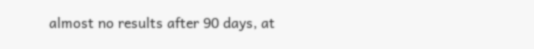almost no results after 90 days, at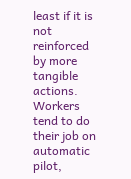least if it is not reinforced by more tangible actions. Workers tend to do their job on automatic pilot,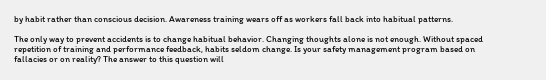by habit rather than conscious decision. Awareness training wears off as workers fall back into habitual patterns.

The only way to prevent accidents is to change habitual behavior. Changing thoughts alone is not enough. Without spaced repetition of training and performance feedback, habits seldom change. Is your safety management program based on fallacies or on reality? The answer to this question will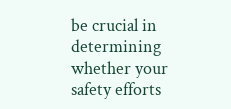be crucial in determining whether your safety efforts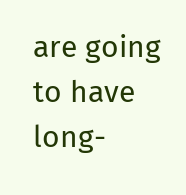are going to have long-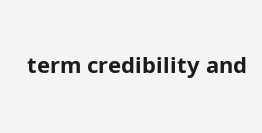term credibility and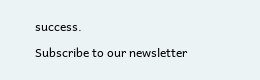success.

Subscribe to our newsletter